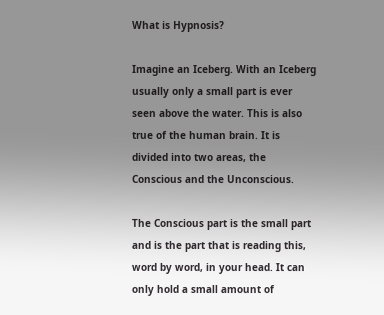What is Hypnosis?

Imagine an Iceberg. With an Iceberg usually only a small part is ever seen above the water. This is also true of the human brain. It is divided into two areas, the Conscious and the Unconscious.

The Conscious part is the small part and is the part that is reading this, word by word, in your head. It can only hold a small amount of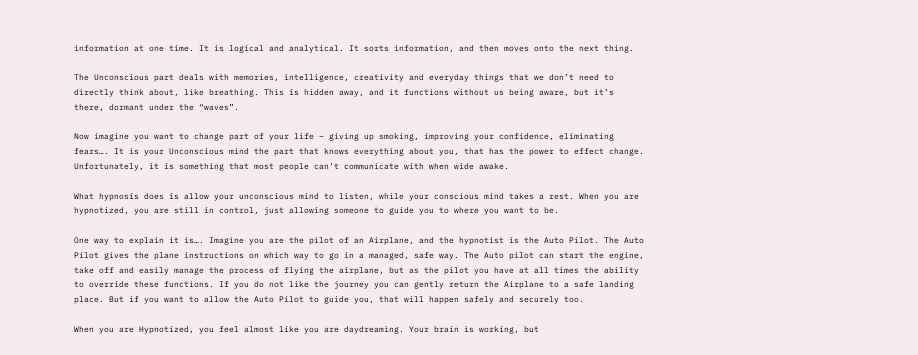information at one time. It is logical and analytical. It sorts information, and then moves onto the next thing.

The Unconscious part deals with memories, intelligence, creativity and everyday things that we don’t need to directly think about, like breathing. This is hidden away, and it functions without us being aware, but it’s there, dormant under the “waves”.

Now imagine you want to change part of your life – giving up smoking, improving your confidence, eliminating fears…. It is your Unconscious mind the part that knows everything about you, that has the power to effect change. Unfortunately, it is something that most people can’t communicate with when wide awake.

What hypnosis does is allow your unconscious mind to listen, while your conscious mind takes a rest. When you are hypnotized, you are still in control, just allowing someone to guide you to where you want to be.

One way to explain it is…. Imagine you are the pilot of an Airplane, and the hypnotist is the Auto Pilot. The Auto Pilot gives the plane instructions on which way to go in a managed, safe way. The Auto pilot can start the engine, take off and easily manage the process of flying the airplane, but as the pilot you have at all times the ability to override these functions. If you do not like the journey you can gently return the Airplane to a safe landing place. But if you want to allow the Auto Pilot to guide you, that will happen safely and securely too.

When you are Hypnotized, you feel almost like you are daydreaming. Your brain is working, but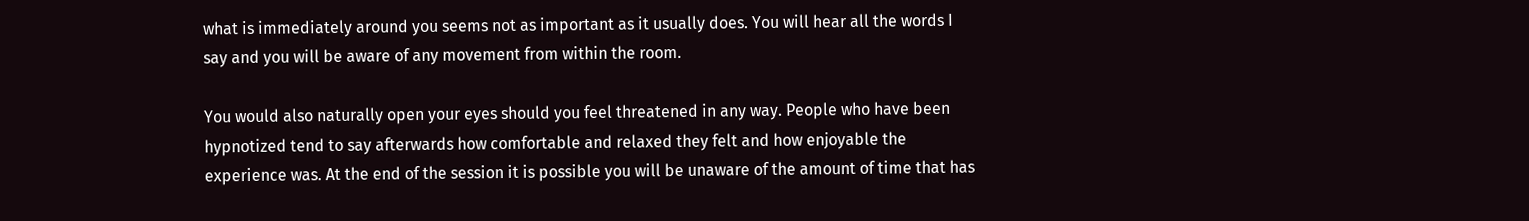what is immediately around you seems not as important as it usually does. You will hear all the words I say and you will be aware of any movement from within the room.

You would also naturally open your eyes should you feel threatened in any way. People who have been hypnotized tend to say afterwards how comfortable and relaxed they felt and how enjoyable the experience was. At the end of the session it is possible you will be unaware of the amount of time that has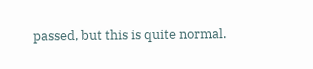passed, but this is quite normal.